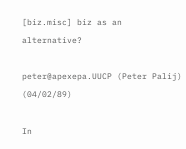[biz.misc] biz as an alternative?

peter@apexepa.UUCP (Peter Palij) (04/02/89)

In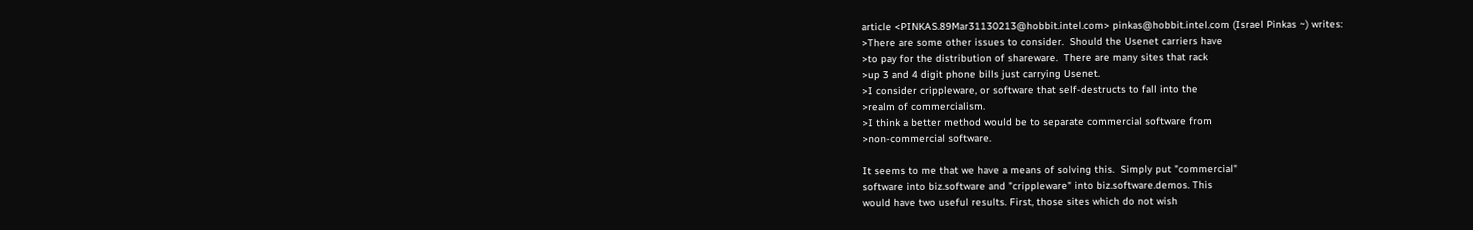article <PINKAS.89Mar31130213@hobbit.intel.com> pinkas@hobbit.intel.com (Israel Pinkas ~) writes:
>There are some other issues to consider.  Should the Usenet carriers have
>to pay for the distribution of shareware.  There are many sites that rack
>up 3 and 4 digit phone bills just carrying Usenet.
>I consider crippleware, or software that self-destructs to fall into the
>realm of commercialism.
>I think a better method would be to separate commercial software from
>non-commercial software.

It seems to me that we have a means of solving this.  Simply put "commercial"
software into biz.software and "crippleware" into biz.software.demos. This
would have two useful results. First, those sites which do not wish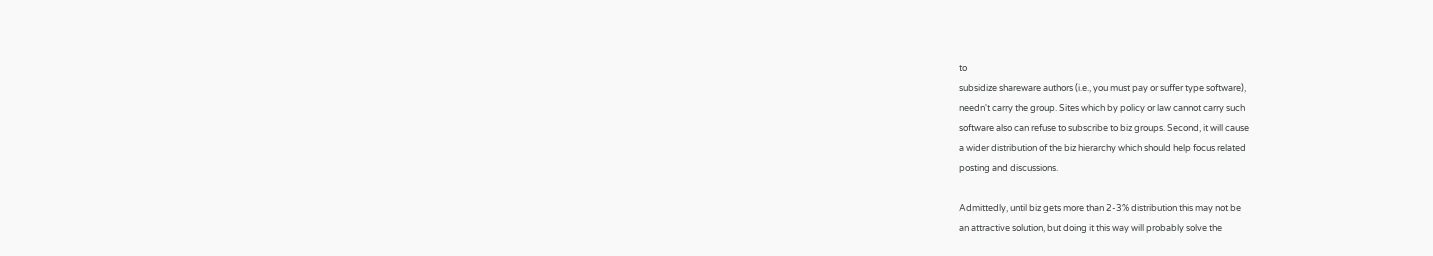to
subsidize shareware authors (i.e., you must pay or suffer type software),
needn't carry the group. Sites which by policy or law cannot carry such
software also can refuse to subscribe to biz groups. Second, it will cause
a wider distribution of the biz hierarchy which should help focus related
posting and discussions.

Admittedly, until biz gets more than 2-3% distribution this may not be
an attractive solution, but doing it this way will probably solve the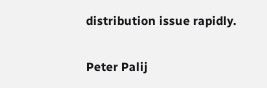distribution issue rapidly.

Peter Palij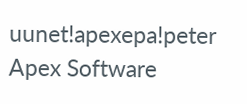uunet!apexepa!peter
Apex Software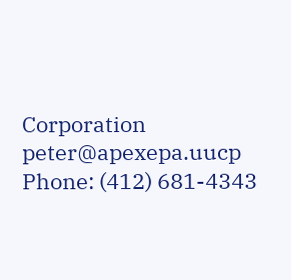Corporation   peter@apexepa.uucp          Phone: (412) 681-4343